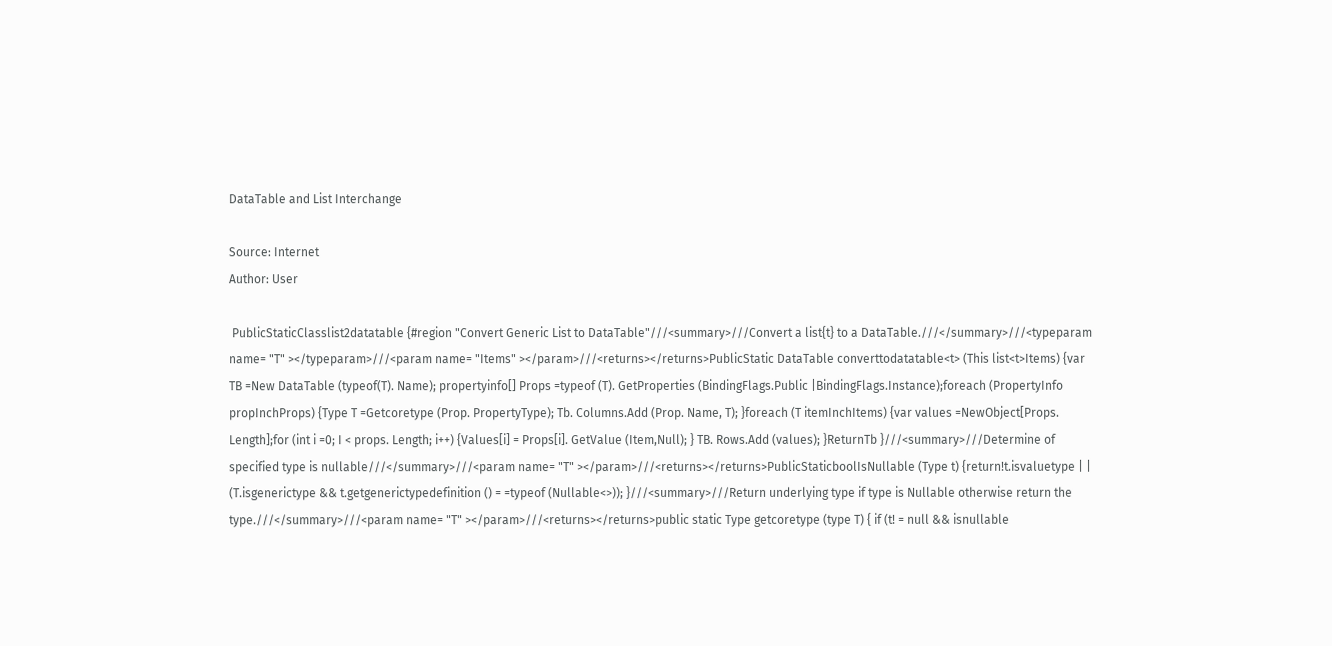DataTable and List Interchange

Source: Internet
Author: User

 PublicStaticClasslist2datatable {#region "Convert Generic List to DataTable"///<summary>///Convert a list{t} to a DataTable.///</summary>///<typeparam name= "T" ></typeparam>///<param name= "Items" ></param>///<returns></returns>PublicStatic DataTable converttodatatable<t> (This list<t>Items) {var TB =New DataTable (typeof(T). Name); propertyinfo[] Props =typeof (T). GetProperties (BindingFlags.Public |BindingFlags.Instance);foreach (PropertyInfo propInchProps) {Type T =Getcoretype (Prop. PropertyType); Tb. Columns.Add (Prop. Name, T); }foreach (T itemInchItems) {var values =NewObject[Props. Length];for (int i =0; I < props. Length; i++) {Values[i] = Props[i]. GetValue (Item,Null); } TB. Rows.Add (values); }ReturnTb }///<summary>///Determine of specified type is nullable///</summary>///<param name= "T" ></param>///<returns></returns>PublicStaticboolIsNullable (Type t) {return!t.isvaluetype | | (T.isgenerictype && t.getgenerictypedefinition () = =typeof (Nullable<>)); }///<summary>///Return underlying type if type is Nullable otherwise return the type.///</summary>///<param name= "T" ></param>///<returns></returns>public static Type getcoretype (type T) { if (t! = null && isnullable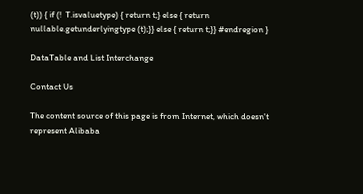(t)) { if (!  T.isvaluetype) { return t;} else { return nullable.getunderlyingtype (t);}} else { return t;}} #endregion }

DataTable and List Interchange

Contact Us

The content source of this page is from Internet, which doesn't represent Alibaba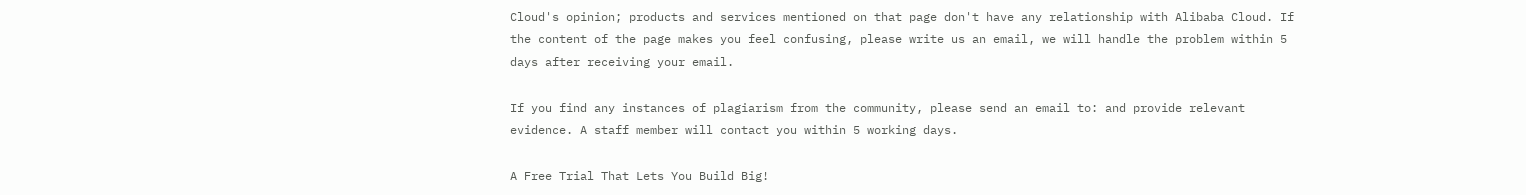Cloud's opinion; products and services mentioned on that page don't have any relationship with Alibaba Cloud. If the content of the page makes you feel confusing, please write us an email, we will handle the problem within 5 days after receiving your email.

If you find any instances of plagiarism from the community, please send an email to: and provide relevant evidence. A staff member will contact you within 5 working days.

A Free Trial That Lets You Build Big!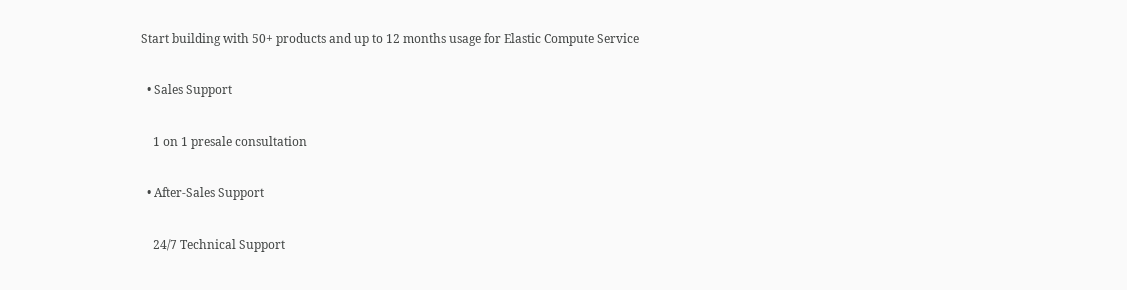Start building with 50+ products and up to 12 months usage for Elastic Compute Service

  • Sales Support

    1 on 1 presale consultation

  • After-Sales Support

    24/7 Technical Support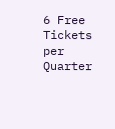6 Free Tickets per Quarter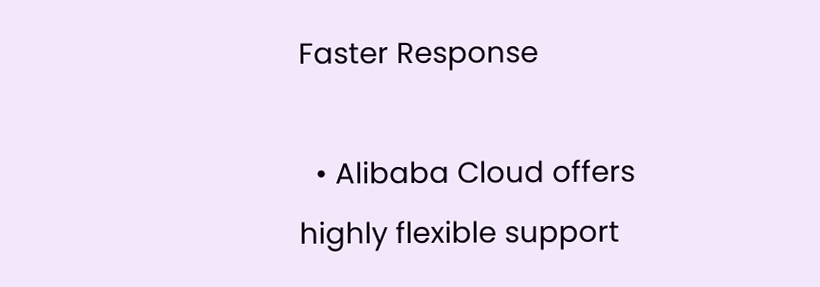Faster Response

  • Alibaba Cloud offers highly flexible support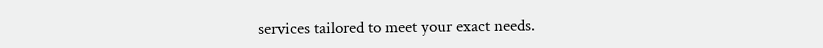services tailored to meet your exact needs.